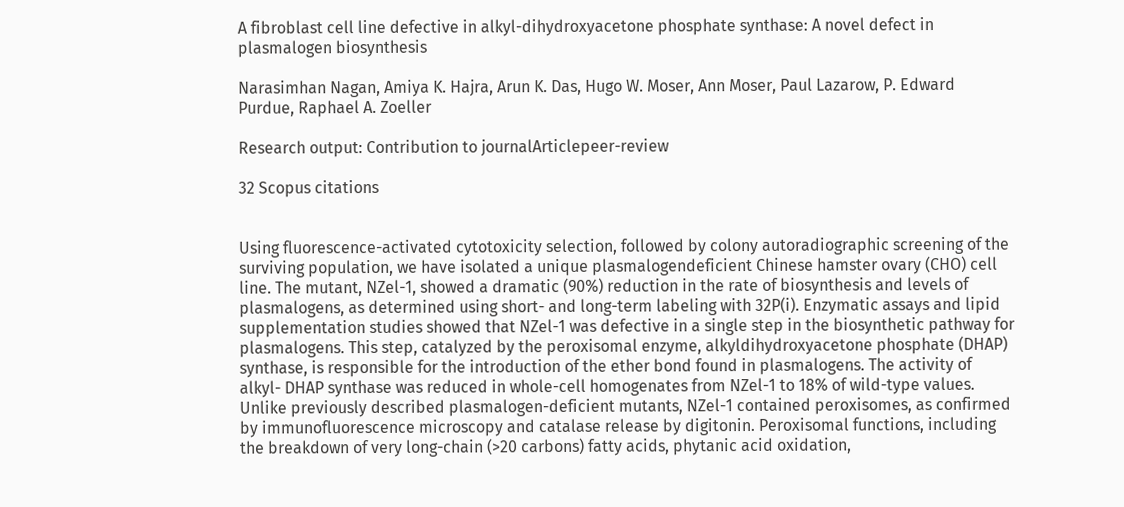A fibroblast cell line defective in alkyl-dihydroxyacetone phosphate synthase: A novel defect in plasmalogen biosynthesis

Narasimhan Nagan, Amiya K. Hajra, Arun K. Das, Hugo W. Moser, Ann Moser, Paul Lazarow, P. Edward Purdue, Raphael A. Zoeller

Research output: Contribution to journalArticlepeer-review

32 Scopus citations


Using fluorescence-activated cytotoxicity selection, followed by colony autoradiographic screening of the surviving population, we have isolated a unique plasmalogendeficient Chinese hamster ovary (CHO) cell line. The mutant, NZel-1, showed a dramatic (90%) reduction in the rate of biosynthesis and levels of plasmalogens, as determined using short- and long-term labeling with 32P(i). Enzymatic assays and lipid supplementation studies showed that NZel-1 was defective in a single step in the biosynthetic pathway for plasmalogens. This step, catalyzed by the peroxisomal enzyme, alkyldihydroxyacetone phosphate (DHAP) synthase, is responsible for the introduction of the ether bond found in plasmalogens. The activity of alkyl- DHAP synthase was reduced in whole-cell homogenates from NZel-1 to 18% of wild-type values. Unlike previously described plasmalogen-deficient mutants, NZel-1 contained peroxisomes, as confirmed by immunofluorescence microscopy and catalase release by digitonin. Peroxisomal functions, including the breakdown of very long-chain (>20 carbons) fatty acids, phytanic acid oxidation,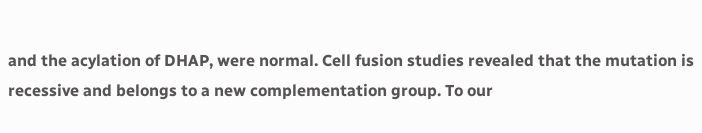and the acylation of DHAP, were normal. Cell fusion studies revealed that the mutation is recessive and belongs to a new complementation group. To our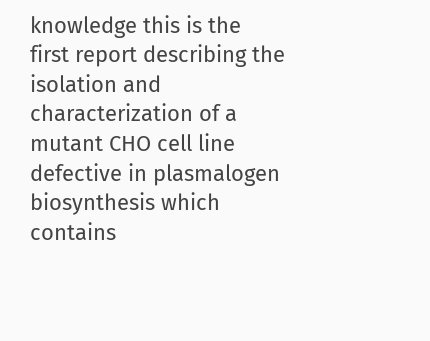knowledge this is the first report describing the isolation and characterization of a mutant CHO cell line defective in plasmalogen biosynthesis which contains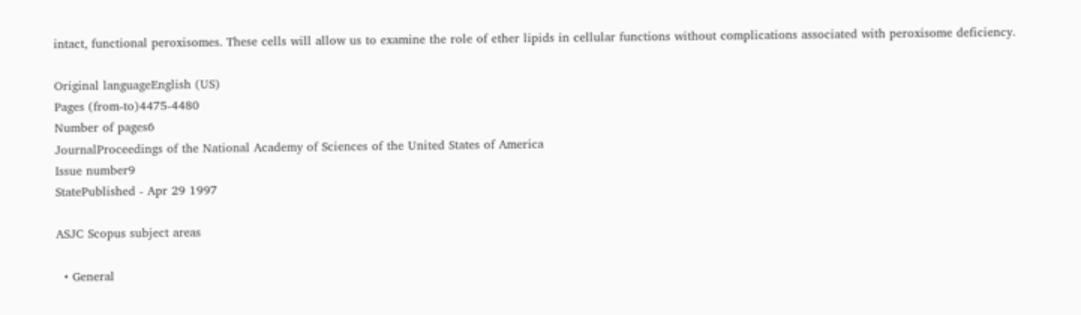intact, functional peroxisomes. These cells will allow us to examine the role of ether lipids in cellular functions without complications associated with peroxisome deficiency.

Original languageEnglish (US)
Pages (from-to)4475-4480
Number of pages6
JournalProceedings of the National Academy of Sciences of the United States of America
Issue number9
StatePublished - Apr 29 1997

ASJC Scopus subject areas

  • General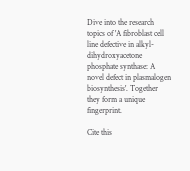Dive into the research topics of 'A fibroblast cell line defective in alkyl-dihydroxyacetone phosphate synthase: A novel defect in plasmalogen biosynthesis'. Together they form a unique fingerprint.

Cite this